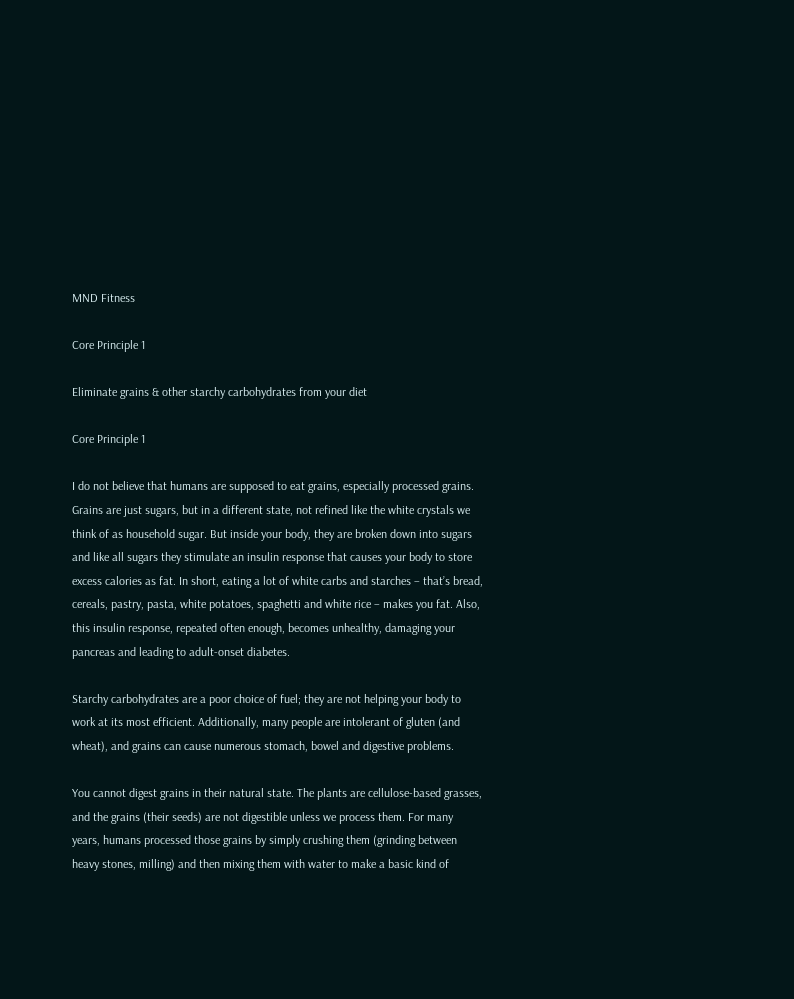MND Fitness

Core Principle 1

Eliminate grains & other starchy carbohydrates from your diet

Core Principle 1

I do not believe that humans are supposed to eat grains, especially processed grains. Grains are just sugars, but in a different state, not refined like the white crystals we think of as household sugar. But inside your body, they are broken down into sugars and like all sugars they stimulate an insulin response that causes your body to store excess calories as fat. In short, eating a lot of white carbs and starches – that’s bread, cereals, pastry, pasta, white potatoes, spaghetti and white rice – makes you fat. Also, this insulin response, repeated often enough, becomes unhealthy, damaging your pancreas and leading to adult-onset diabetes.

Starchy carbohydrates are a poor choice of fuel; they are not helping your body to work at its most efficient. Additionally, many people are intolerant of gluten (and wheat), and grains can cause numerous stomach, bowel and digestive problems.

You cannot digest grains in their natural state. The plants are cellulose-based grasses, and the grains (their seeds) are not digestible unless we process them. For many years, humans processed those grains by simply crushing them (grinding between heavy stones, milling) and then mixing them with water to make a basic kind of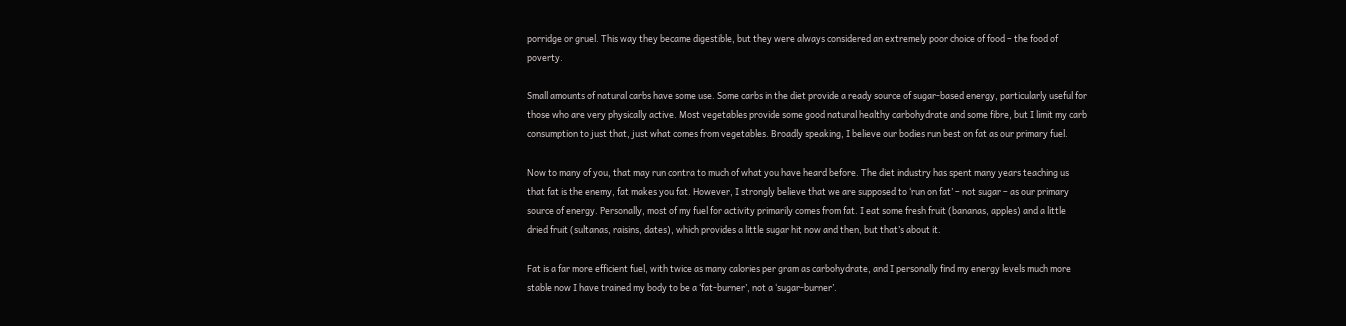porridge or gruel. This way they became digestible, but they were always considered an extremely poor choice of food – the food of poverty.

Small amounts of natural carbs have some use. Some carbs in the diet provide a ready source of sugar-based energy, particularly useful for those who are very physically active. Most vegetables provide some good natural healthy carbohydrate and some fibre, but I limit my carb consumption to just that, just what comes from vegetables. Broadly speaking, I believe our bodies run best on fat as our primary fuel.

Now to many of you, that may run contra to much of what you have heard before. The diet industry has spent many years teaching us that fat is the enemy, fat makes you fat. However, I strongly believe that we are supposed to ‘run on fat’ – not sugar – as our primary source of energy. Personally, most of my fuel for activity primarily comes from fat. I eat some fresh fruit (bananas, apples) and a little dried fruit (sultanas, raisins, dates), which provides a little sugar hit now and then, but that’s about it.

Fat is a far more efficient fuel, with twice as many calories per gram as carbohydrate, and I personally find my energy levels much more stable now I have trained my body to be a ‘fat-burner’, not a ‘sugar-burner’.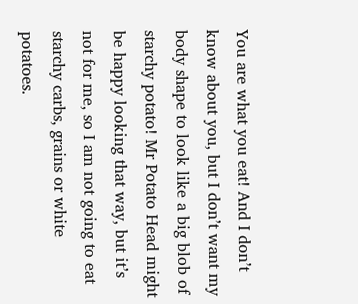You are what you eat! And I don’t know about you, but I don’t want my body shape to look like a big blob of starchy potato! Mr Potato Head might be happy looking that way, but it’s not for me, so I am not going to eat starchy carbs, grains or white potatoes.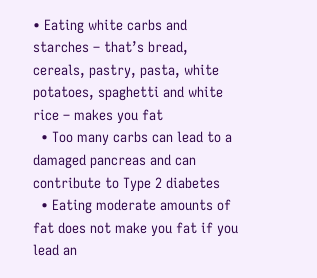• Eating white carbs and starches – that’s bread, cereals, pastry, pasta, white potatoes, spaghetti and white rice – makes you fat
  • Too many carbs can lead to a damaged pancreas and can contribute to Type 2 diabetes
  • Eating moderate amounts of fat does not make you fat if you lead an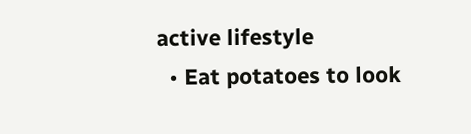active lifestyle
  • Eat potatoes to look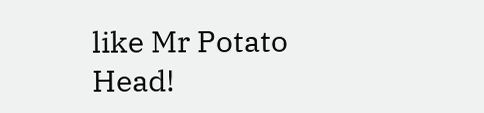like Mr Potato Head!